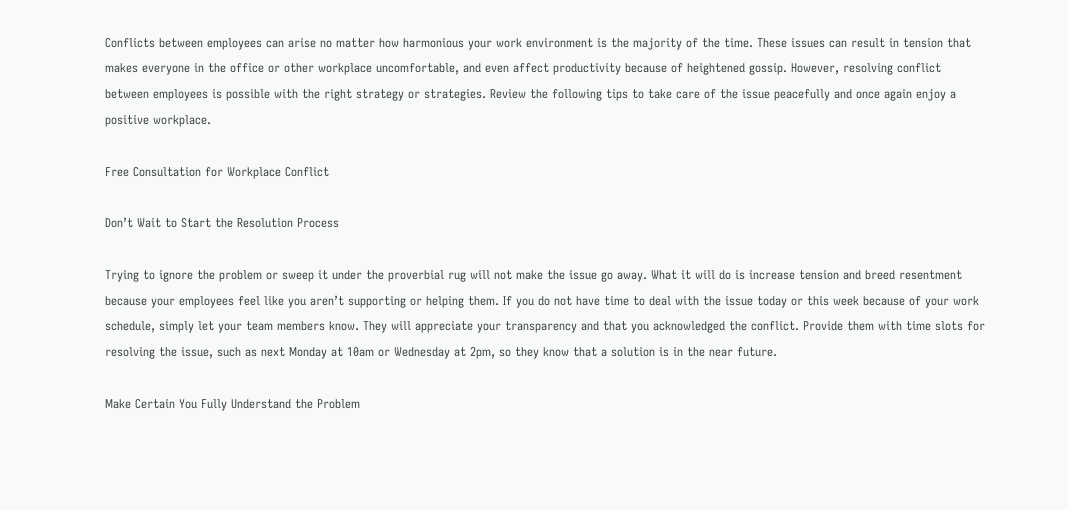Conflicts between employees can arise no matter how harmonious your work environment is the majority of the time. These issues can result in tension that makes everyone in the office or other workplace uncomfortable, and even affect productivity because of heightened gossip. However, resolving conflict between employees is possible with the right strategy or strategies. Review the following tips to take care of the issue peacefully and once again enjoy a positive workplace.

Free Consultation for Workplace Conflict

Don’t Wait to Start the Resolution Process

Trying to ignore the problem or sweep it under the proverbial rug will not make the issue go away. What it will do is increase tension and breed resentment because your employees feel like you aren’t supporting or helping them. If you do not have time to deal with the issue today or this week because of your work schedule, simply let your team members know. They will appreciate your transparency and that you acknowledged the conflict. Provide them with time slots for resolving the issue, such as next Monday at 10am or Wednesday at 2pm, so they know that a solution is in the near future.

Make Certain You Fully Understand the Problem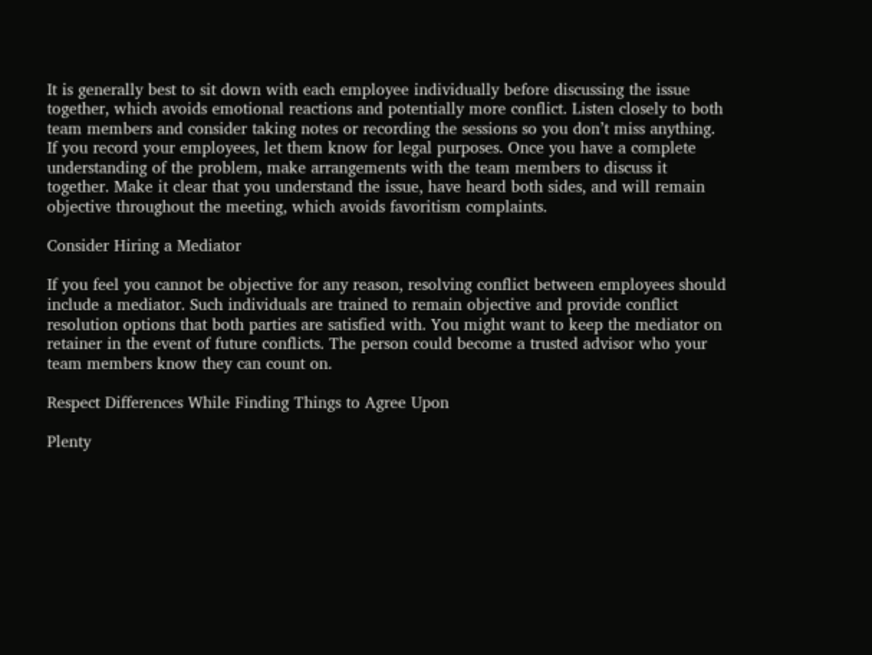It is generally best to sit down with each employee individually before discussing the issue together, which avoids emotional reactions and potentially more conflict. Listen closely to both team members and consider taking notes or recording the sessions so you don’t miss anything. If you record your employees, let them know for legal purposes. Once you have a complete understanding of the problem, make arrangements with the team members to discuss it together. Make it clear that you understand the issue, have heard both sides, and will remain objective throughout the meeting, which avoids favoritism complaints.

Consider Hiring a Mediator

If you feel you cannot be objective for any reason, resolving conflict between employees should include a mediator. Such individuals are trained to remain objective and provide conflict resolution options that both parties are satisfied with. You might want to keep the mediator on retainer in the event of future conflicts. The person could become a trusted advisor who your team members know they can count on.

Respect Differences While Finding Things to Agree Upon

Plenty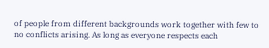of people from different backgrounds work together with few to no conflicts arising. As long as everyone respects each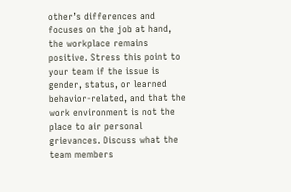other’s differences and focuses on the job at hand, the workplace remains positive. Stress this point to your team if the issue is gender, status, or learned behavior-related, and that the work environment is not the place to air personal grievances. Discuss what the team members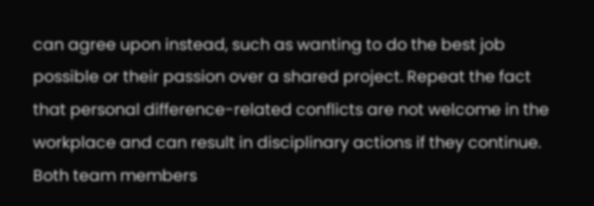can agree upon instead, such as wanting to do the best job possible or their passion over a shared project. Repeat the fact that personal difference-related conflicts are not welcome in the workplace and can result in disciplinary actions if they continue. Both team members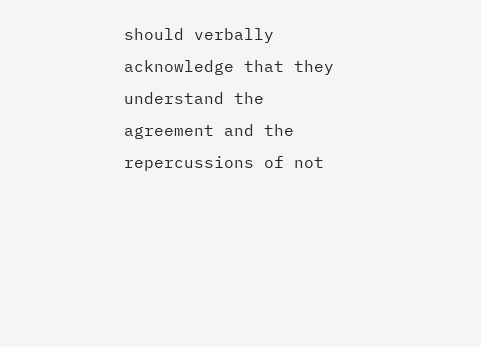should verbally acknowledge that they understand the agreement and the repercussions of not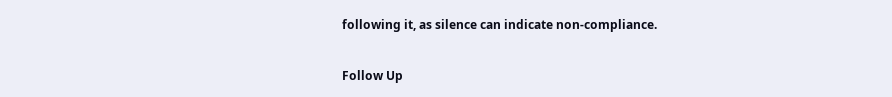following it, as silence can indicate non-compliance.

Follow Up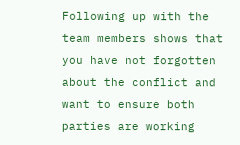Following up with the team members shows that you have not forgotten about the conflict and want to ensure both parties are working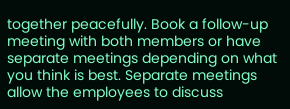together peacefully. Book a follow-up meeting with both members or have separate meetings depending on what you think is best. Separate meetings allow the employees to discuss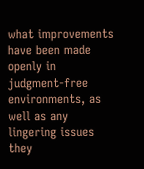what improvements have been made openly in judgment-free environments, as well as any lingering issues they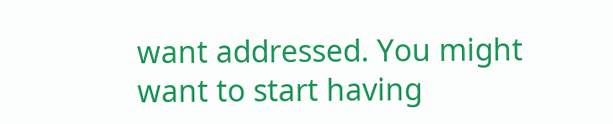want addressed. You might want to start having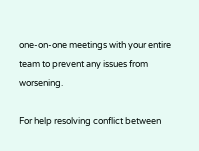one-on-one meetings with your entire team to prevent any issues from worsening.

For help resolving conflict between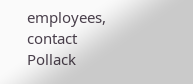employees, contact Pollack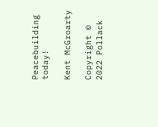Peacebuilding today!

Kent McGroarty

Copyright © 2022 Pollack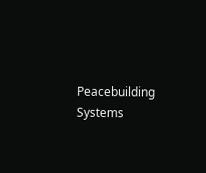Peacebuilding Systems